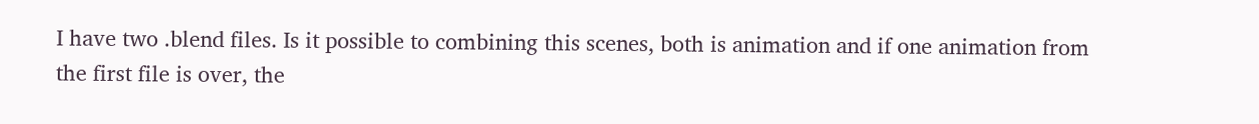I have two .blend files. Is it possible to combining this scenes, both is animation and if one animation from the first file is over, the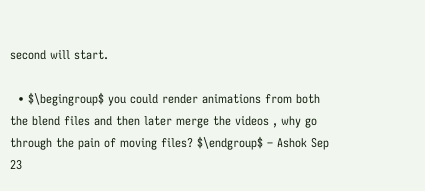second will start.

  • $\begingroup$ you could render animations from both the blend files and then later merge the videos , why go through the pain of moving files? $\endgroup$ – Ashok Sep 23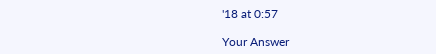'18 at 0:57

Your Answer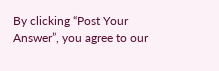By clicking “Post Your Answer”, you agree to our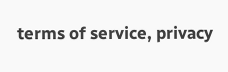terms of service, privacy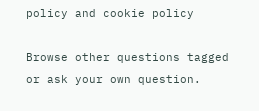policy and cookie policy

Browse other questions tagged or ask your own question.